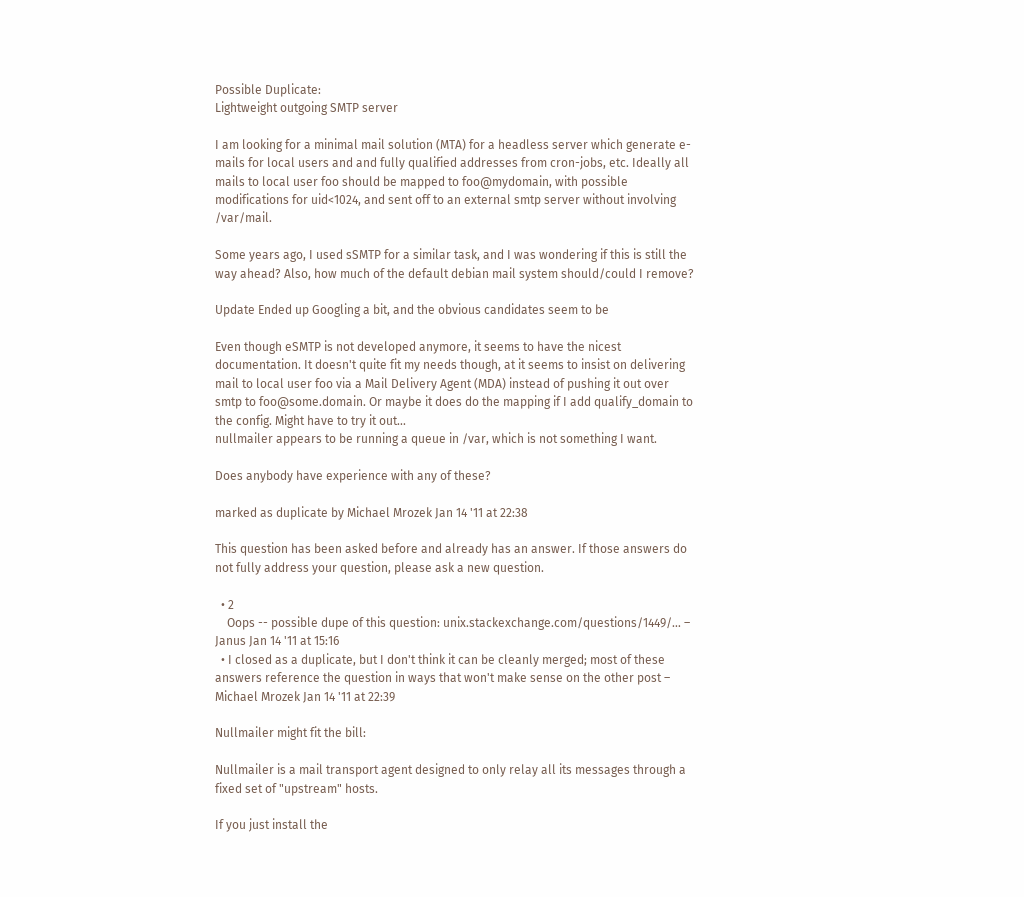Possible Duplicate:
Lightweight outgoing SMTP server

I am looking for a minimal mail solution (MTA) for a headless server which generate e-mails for local users and and fully qualified addresses from cron-jobs, etc. Ideally all mails to local user foo should be mapped to foo@mydomain, with possible modifications for uid<1024, and sent off to an external smtp server without involving /var/mail.

Some years ago, I used sSMTP for a similar task, and I was wondering if this is still the way ahead? Also, how much of the default debian mail system should/could I remove?

Update Ended up Googling a bit, and the obvious candidates seem to be

Even though eSMTP is not developed anymore, it seems to have the nicest documentation. It doesn't quite fit my needs though, at it seems to insist on delivering mail to local user foo via a Mail Delivery Agent (MDA) instead of pushing it out over smtp to foo@some.domain. Or maybe it does do the mapping if I add qualify_domain to the config. Might have to try it out...
nullmailer appears to be running a queue in /var, which is not something I want.

Does anybody have experience with any of these?

marked as duplicate by Michael Mrozek Jan 14 '11 at 22:38

This question has been asked before and already has an answer. If those answers do not fully address your question, please ask a new question.

  • 2
    Oops -- possible dupe of this question: unix.stackexchange.com/questions/1449/… – Janus Jan 14 '11 at 15:16
  • I closed as a duplicate, but I don't think it can be cleanly merged; most of these answers reference the question in ways that won't make sense on the other post – Michael Mrozek Jan 14 '11 at 22:39

Nullmailer might fit the bill:

Nullmailer is a mail transport agent designed to only relay all its messages through a fixed set of "upstream" hosts.

If you just install the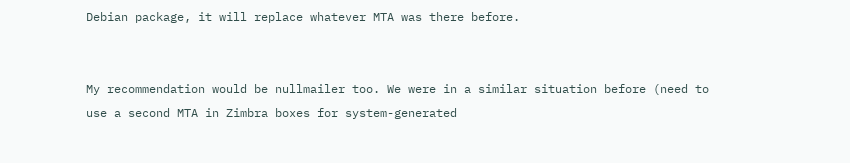Debian package, it will replace whatever MTA was there before.


My recommendation would be nullmailer too. We were in a similar situation before (need to use a second MTA in Zimbra boxes for system-generated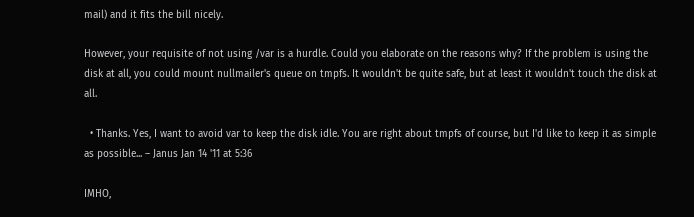mail) and it fits the bill nicely.

However, your requisite of not using /var is a hurdle. Could you elaborate on the reasons why? If the problem is using the disk at all, you could mount nullmailer's queue on tmpfs. It wouldn't be quite safe, but at least it wouldn't touch the disk at all.

  • Thanks. Yes, I want to avoid var to keep the disk idle. You are right about tmpfs of course, but I'd like to keep it as simple as possible... – Janus Jan 14 '11 at 5:36

IMHO,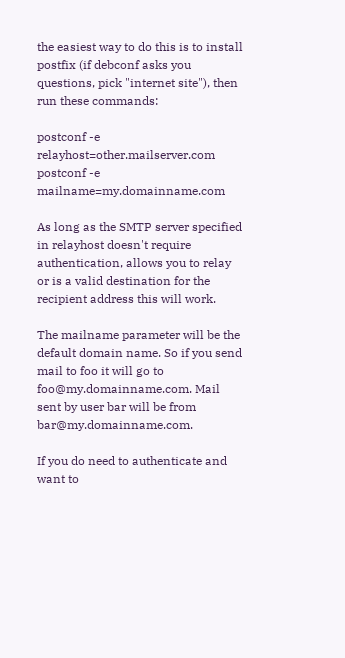the easiest way to do this is to install postfix (if debconf asks you questions, pick "internet site"), then run these commands:

postconf -e relayhost=other.mailserver.com
postconf -e mailname=my.domainname.com

As long as the SMTP server specified in relayhost doesn't require authentication, allows you to relay or is a valid destination for the recipient address this will work.

The mailname parameter will be the default domain name. So if you send mail to foo it will go to foo@my.domainname.com. Mail sent by user bar will be from bar@my.domainname.com.

If you do need to authenticate and want to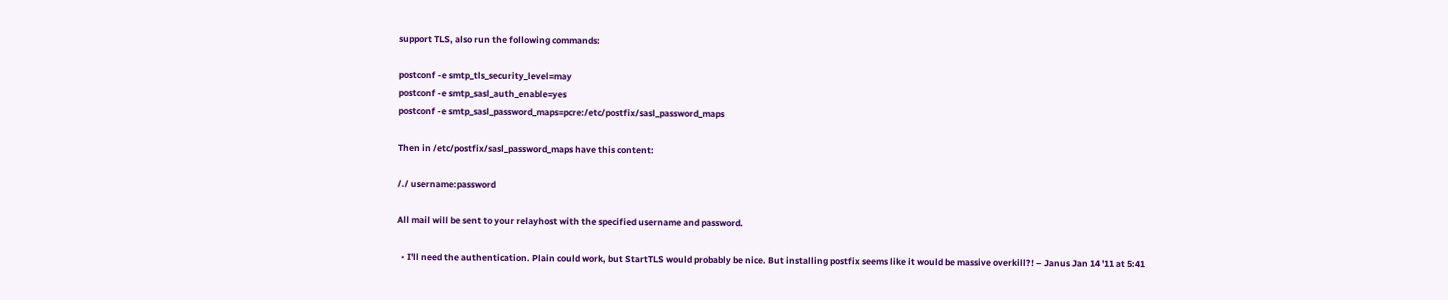support TLS, also run the following commands:

postconf -e smtp_tls_security_level=may
postconf -e smtp_sasl_auth_enable=yes
postconf -e smtp_sasl_password_maps=pcre:/etc/postfix/sasl_password_maps

Then in /etc/postfix/sasl_password_maps have this content:

/./ username:password

All mail will be sent to your relayhost with the specified username and password.

  • I'll need the authentication. Plain could work, but StartTLS would probably be nice. But installing postfix seems like it would be massive overkill?! – Janus Jan 14 '11 at 5:41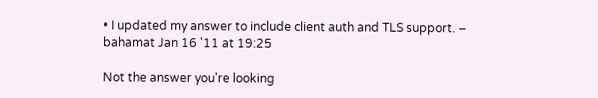• I updated my answer to include client auth and TLS support. – bahamat Jan 16 '11 at 19:25

Not the answer you're looking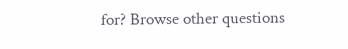for? Browse other questions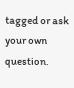tagged or ask your own question.